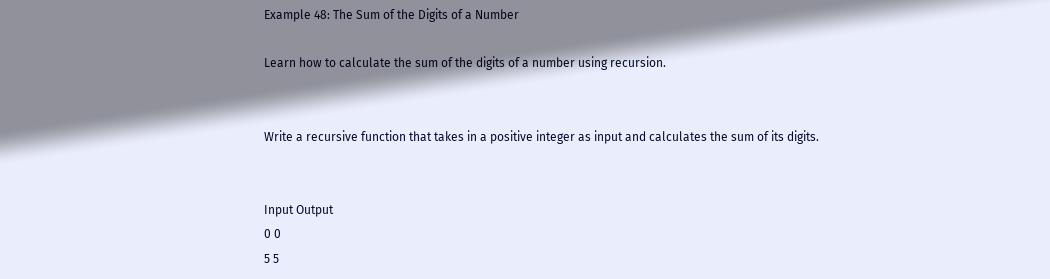Example 48: The Sum of the Digits of a Number

Learn how to calculate the sum of the digits of a number using recursion.


Write a recursive function that takes in a positive integer as input and calculates the sum of its digits.


Input Output
0 0
5 5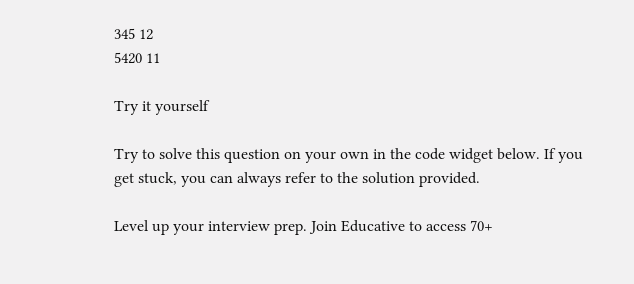345 12
5420 11

Try it yourself

Try to solve this question on your own in the code widget below. If you get stuck, you can always refer to the solution provided.

Level up your interview prep. Join Educative to access 70+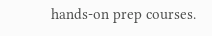hands-on prep courses.